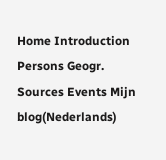Home Introduction Persons Geogr. Sources Events Mijn blog(Nederlands)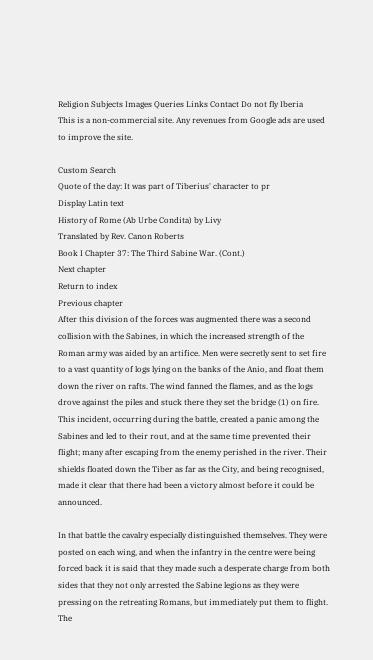Religion Subjects Images Queries Links Contact Do not fly Iberia
This is a non-commercial site. Any revenues from Google ads are used to improve the site.

Custom Search
Quote of the day: It was part of Tiberius' character to pr
Display Latin text
History of Rome (Ab Urbe Condita) by Livy
Translated by Rev. Canon Roberts
Book I Chapter 37: The Third Sabine War. (Cont.)
Next chapter
Return to index
Previous chapter
After this division of the forces was augmented there was a second collision with the Sabines, in which the increased strength of the Roman army was aided by an artifice. Men were secretly sent to set fire to a vast quantity of logs lying on the banks of the Anio, and float them down the river on rafts. The wind fanned the flames, and as the logs drove against the piles and stuck there they set the bridge (1) on fire. This incident, occurring during the battle, created a panic among the Sabines and led to their rout, and at the same time prevented their flight; many after escaping from the enemy perished in the river. Their shields floated down the Tiber as far as the City, and being recognised, made it clear that there had been a victory almost before it could be announced.

In that battle the cavalry especially distinguished themselves. They were posted on each wing, and when the infantry in the centre were being forced back it is said that they made such a desperate charge from both sides that they not only arrested the Sabine legions as they were pressing on the retreating Romans, but immediately put them to flight. The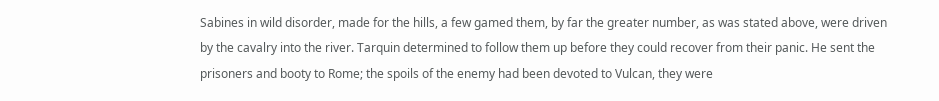Sabines in wild disorder, made for the hills, a few gamed them, by far the greater number, as was stated above, were driven by the cavalry into the river. Tarquin determined to follow them up before they could recover from their panic. He sent the prisoners and booty to Rome; the spoils of the enemy had been devoted to Vulcan, they were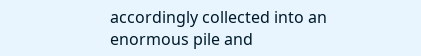accordingly collected into an enormous pile and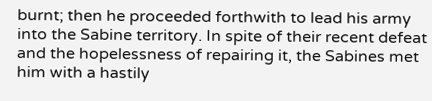burnt; then he proceeded forthwith to lead his army into the Sabine territory. In spite of their recent defeat and the hopelessness of repairing it, the Sabines met him with a hastily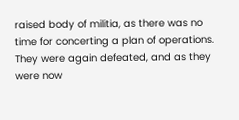raised body of militia, as there was no time for concerting a plan of operations. They were again defeated, and as they were now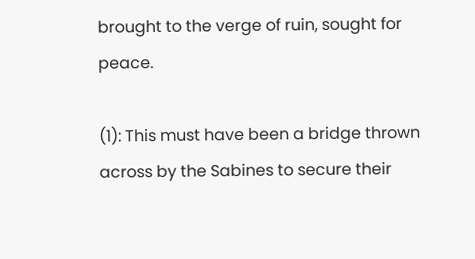brought to the verge of ruin, sought for peace.

(1): This must have been a bridge thrown across by the Sabines to secure their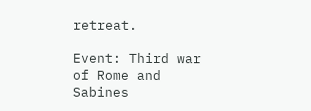retreat.

Event: Third war of Rome and Sabines